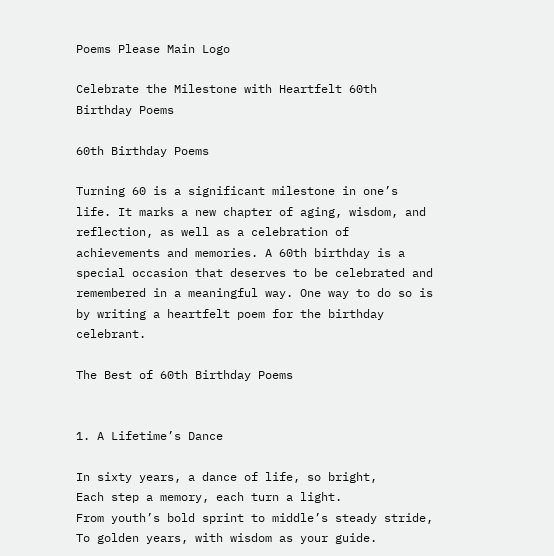Poems Please Main Logo

Celebrate the Milestone with Heartfelt 60th Birthday Poems

60th Birthday Poems

Turning 60 is a significant milestone in one’s life. It marks a new chapter of aging, wisdom, and reflection, as well as a celebration of achievements and memories. A 60th birthday is a special occasion that deserves to be celebrated and remembered in a meaningful way. One way to do so is by writing a heartfelt poem for the birthday celebrant.

The Best of 60th Birthday Poems


1. A Lifetime’s Dance

In sixty years, a dance of life, so bright,
Each step a memory, each turn a light.
From youth’s bold sprint to middle’s steady stride,
To golden years, with wisdom as your guide.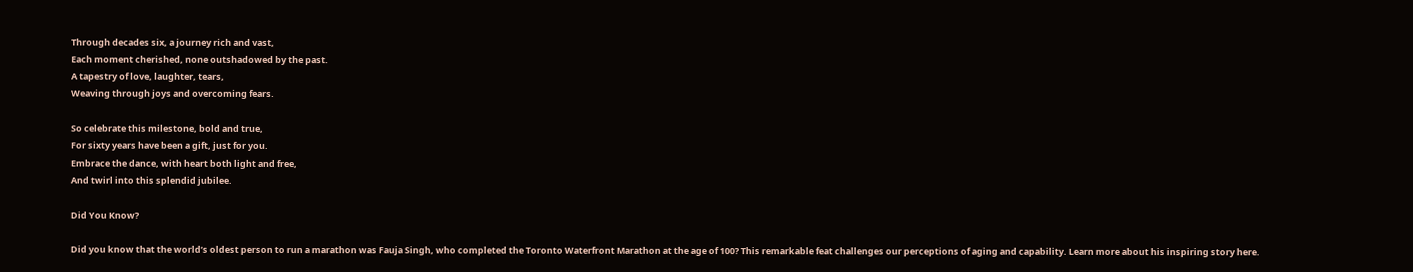Through decades six, a journey rich and vast,
Each moment cherished, none outshadowed by the past.
A tapestry of love, laughter, tears,
Weaving through joys and overcoming fears.

So celebrate this milestone, bold and true,
For sixty years have been a gift, just for you.
Embrace the dance, with heart both light and free,
And twirl into this splendid jubilee.

Did You Know?

Did you know that the world’s oldest person to run a marathon was Fauja Singh, who completed the Toronto Waterfront Marathon at the age of 100? This remarkable feat challenges our perceptions of aging and capability. Learn more about his inspiring story here.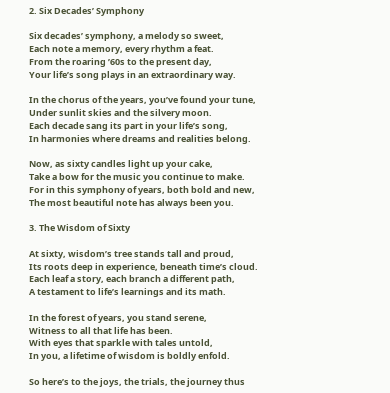2. Six Decades’ Symphony

Six decades’ symphony, a melody so sweet,
Each note a memory, every rhythm a feat.
From the roaring ’60s to the present day,
Your life’s song plays in an extraordinary way.

In the chorus of the years, you’ve found your tune,
Under sunlit skies and the silvery moon.
Each decade sang its part in your life’s song,
In harmonies where dreams and realities belong.

Now, as sixty candles light up your cake,
Take a bow for the music you continue to make.
For in this symphony of years, both bold and new,
The most beautiful note has always been you.

3. The Wisdom of Sixty

At sixty, wisdom’s tree stands tall and proud,
Its roots deep in experience, beneath time’s cloud.
Each leaf a story, each branch a different path,
A testament to life’s learnings and its math.

In the forest of years, you stand serene,
Witness to all that life has been.
With eyes that sparkle with tales untold,
In you, a lifetime of wisdom is boldly enfold.

So here’s to the joys, the trials, the journey thus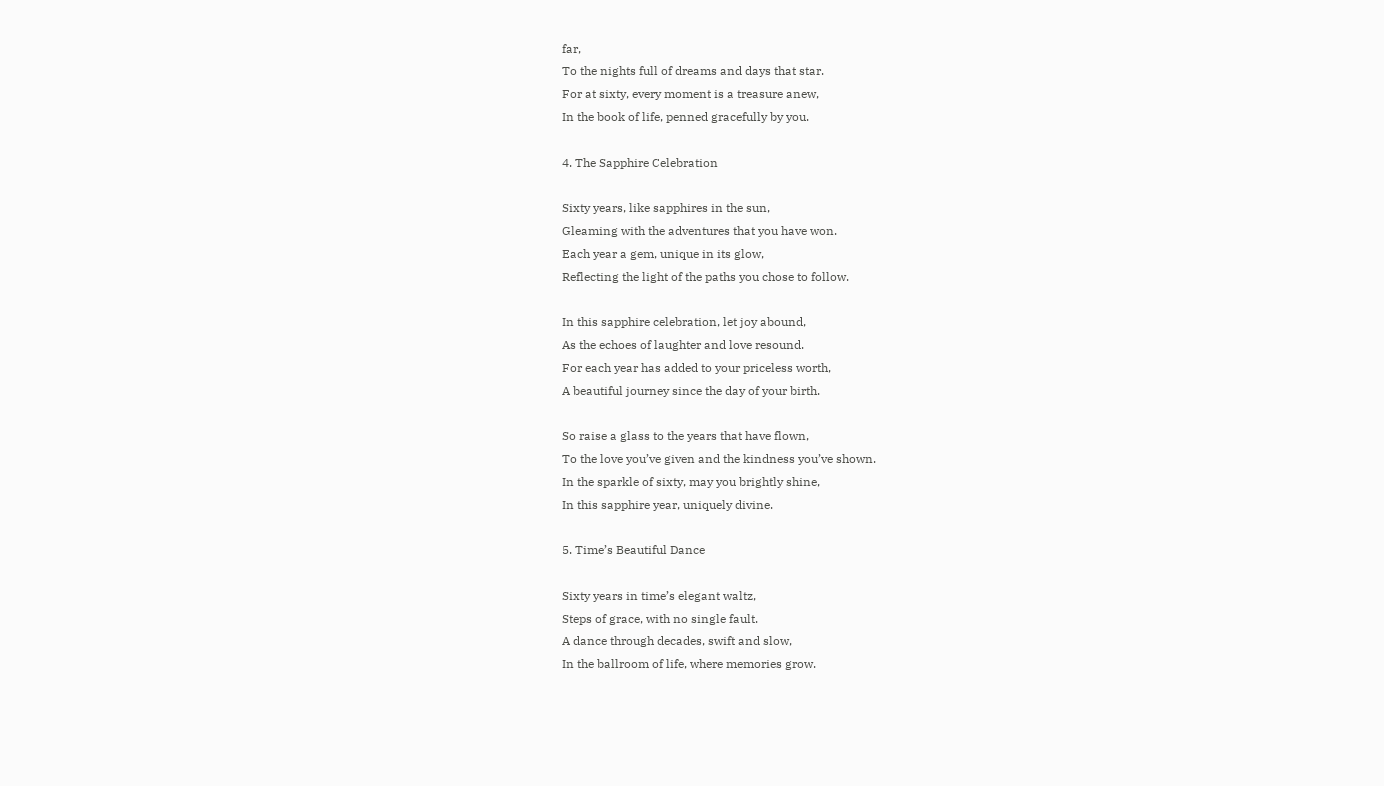far,
To the nights full of dreams and days that star.
For at sixty, every moment is a treasure anew,
In the book of life, penned gracefully by you.

4. The Sapphire Celebration

Sixty years, like sapphires in the sun,
Gleaming with the adventures that you have won.
Each year a gem, unique in its glow,
Reflecting the light of the paths you chose to follow.

In this sapphire celebration, let joy abound,
As the echoes of laughter and love resound.
For each year has added to your priceless worth,
A beautiful journey since the day of your birth.

So raise a glass to the years that have flown,
To the love you’ve given and the kindness you’ve shown.
In the sparkle of sixty, may you brightly shine,
In this sapphire year, uniquely divine.

5. Time’s Beautiful Dance

Sixty years in time’s elegant waltz,
Steps of grace, with no single fault.
A dance through decades, swift and slow,
In the ballroom of life, where memories grow.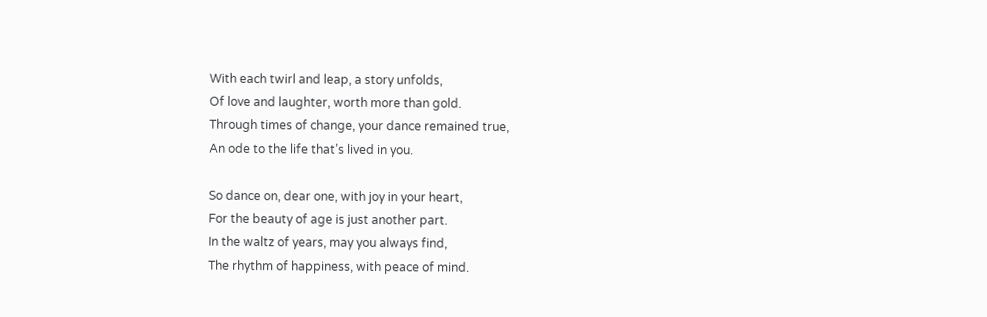With each twirl and leap, a story unfolds,
Of love and laughter, worth more than gold.
Through times of change, your dance remained true,
An ode to the life that’s lived in you.

So dance on, dear one, with joy in your heart,
For the beauty of age is just another part.
In the waltz of years, may you always find,
The rhythm of happiness, with peace of mind.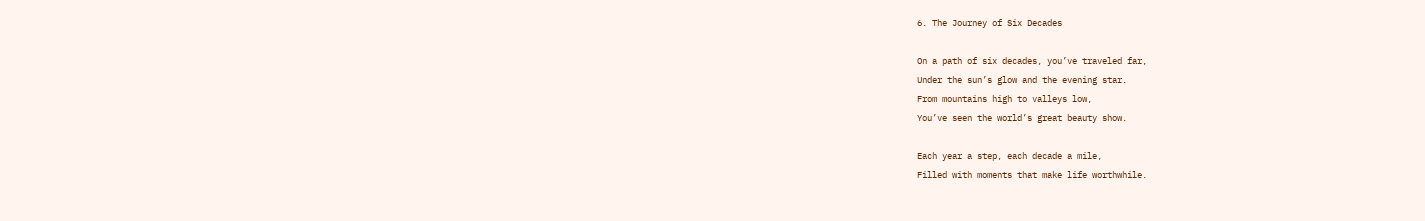6. The Journey of Six Decades

On a path of six decades, you’ve traveled far,
Under the sun’s glow and the evening star.
From mountains high to valleys low,
You’ve seen the world’s great beauty show.

Each year a step, each decade a mile,
Filled with moments that make life worthwhile.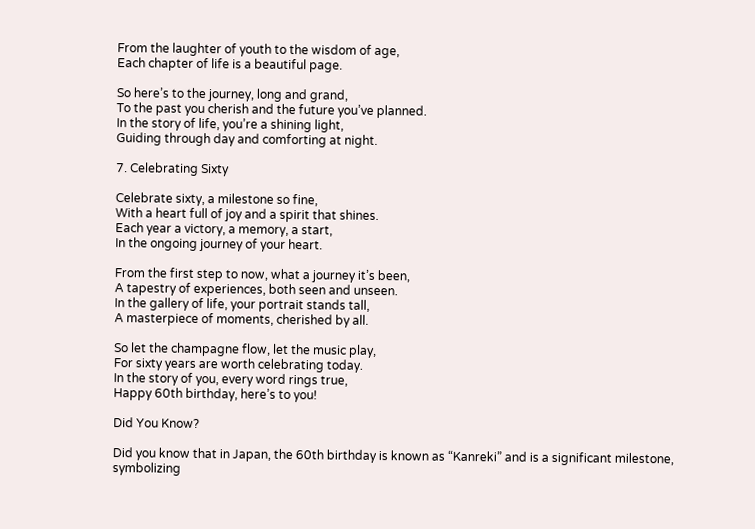From the laughter of youth to the wisdom of age,
Each chapter of life is a beautiful page.

So here’s to the journey, long and grand,
To the past you cherish and the future you’ve planned.
In the story of life, you’re a shining light,
Guiding through day and comforting at night.

7. Celebrating Sixty

Celebrate sixty, a milestone so fine,
With a heart full of joy and a spirit that shines.
Each year a victory, a memory, a start,
In the ongoing journey of your heart.

From the first step to now, what a journey it’s been,
A tapestry of experiences, both seen and unseen.
In the gallery of life, your portrait stands tall,
A masterpiece of moments, cherished by all.

So let the champagne flow, let the music play,
For sixty years are worth celebrating today.
In the story of you, every word rings true,
Happy 60th birthday, here’s to you!

Did You Know?

Did you know that in Japan, the 60th birthday is known as “Kanreki” and is a significant milestone, symbolizing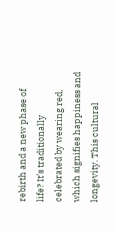rebirth and a new phase of life? It’s traditionally celebrated by wearing red, which signifies happiness and longevity. This cultural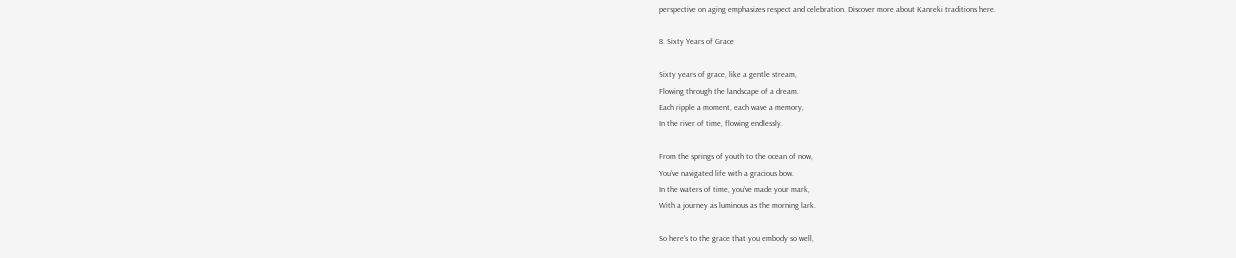perspective on aging emphasizes respect and celebration. Discover more about Kanreki traditions here.

8. Sixty Years of Grace

Sixty years of grace, like a gentle stream,
Flowing through the landscape of a dream.
Each ripple a moment, each wave a memory,
In the river of time, flowing endlessly.

From the springs of youth to the ocean of now,
You’ve navigated life with a gracious bow.
In the waters of time, you’ve made your mark,
With a journey as luminous as the morning lark.

So here’s to the grace that you embody so well,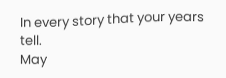In every story that your years tell.
May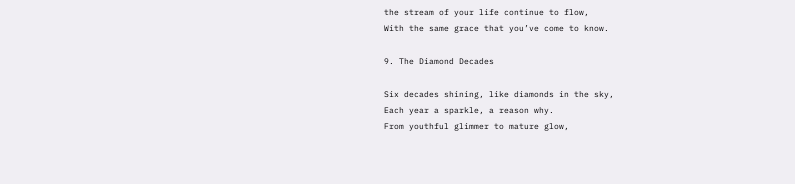the stream of your life continue to flow,
With the same grace that you’ve come to know.

9. The Diamond Decades

Six decades shining, like diamonds in the sky,
Each year a sparkle, a reason why.
From youthful glimmer to mature glow,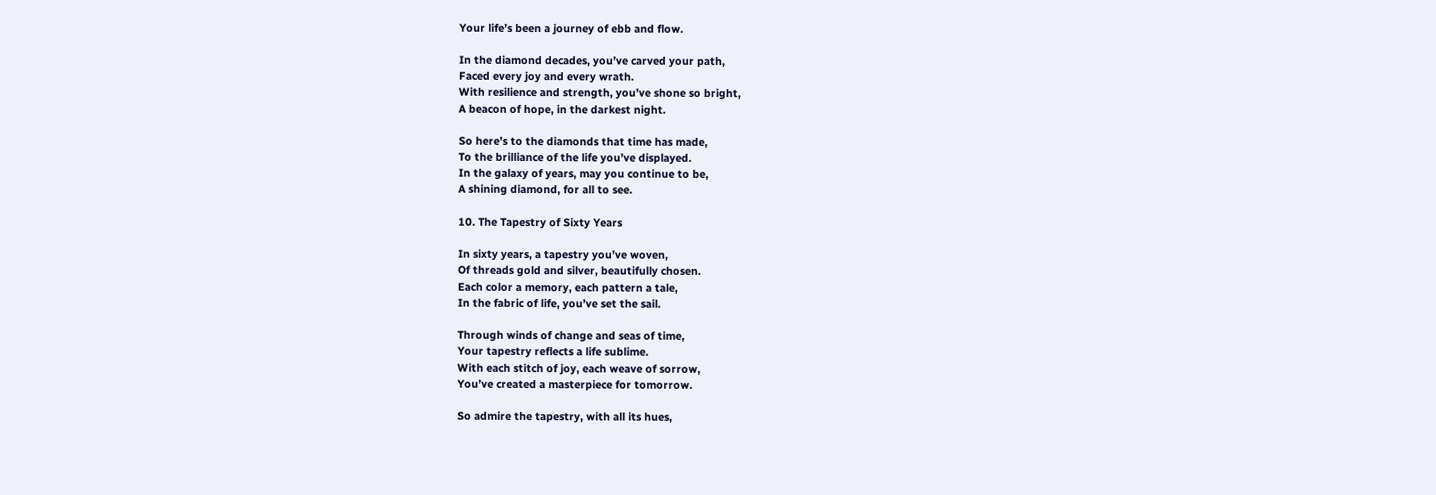Your life’s been a journey of ebb and flow.

In the diamond decades, you’ve carved your path,
Faced every joy and every wrath.
With resilience and strength, you’ve shone so bright,
A beacon of hope, in the darkest night.

So here’s to the diamonds that time has made,
To the brilliance of the life you’ve displayed.
In the galaxy of years, may you continue to be,
A shining diamond, for all to see.

10. The Tapestry of Sixty Years

In sixty years, a tapestry you’ve woven,
Of threads gold and silver, beautifully chosen.
Each color a memory, each pattern a tale,
In the fabric of life, you’ve set the sail.

Through winds of change and seas of time,
Your tapestry reflects a life sublime.
With each stitch of joy, each weave of sorrow,
You’ve created a masterpiece for tomorrow.

So admire the tapestry, with all its hues,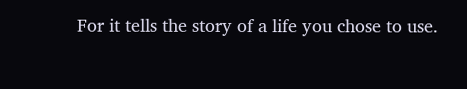For it tells the story of a life you chose to use.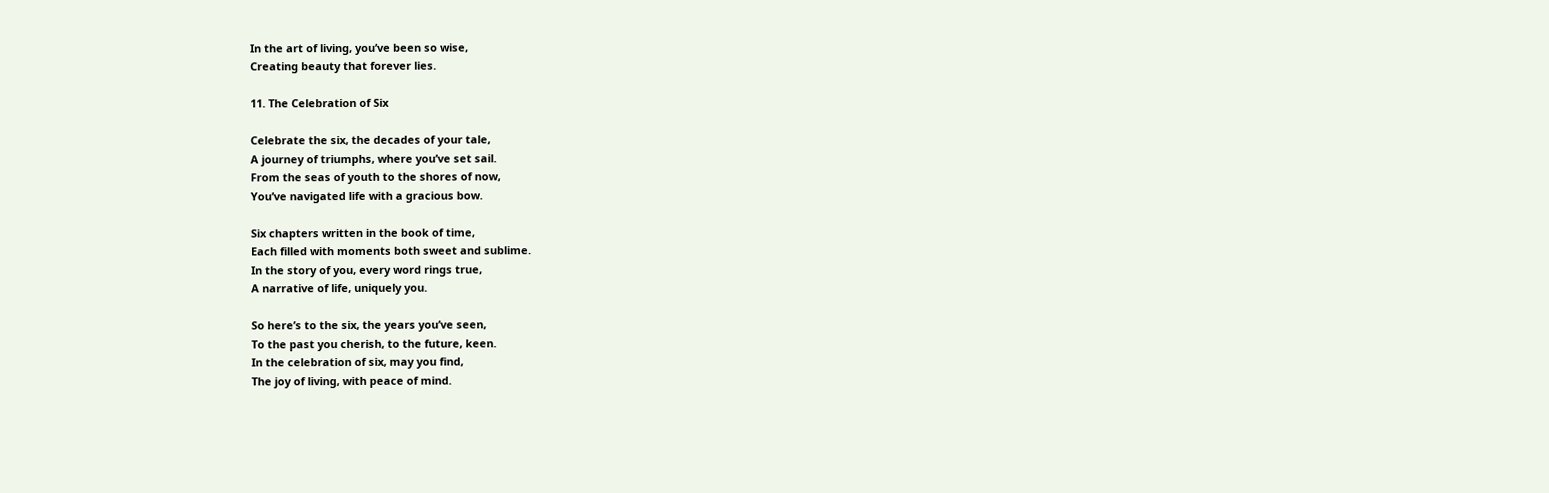In the art of living, you’ve been so wise,
Creating beauty that forever lies.

11. The Celebration of Six

Celebrate the six, the decades of your tale,
A journey of triumphs, where you’ve set sail.
From the seas of youth to the shores of now,
You’ve navigated life with a gracious bow.

Six chapters written in the book of time,
Each filled with moments both sweet and sublime.
In the story of you, every word rings true,
A narrative of life, uniquely you.

So here’s to the six, the years you’ve seen,
To the past you cherish, to the future, keen.
In the celebration of six, may you find,
The joy of living, with peace of mind.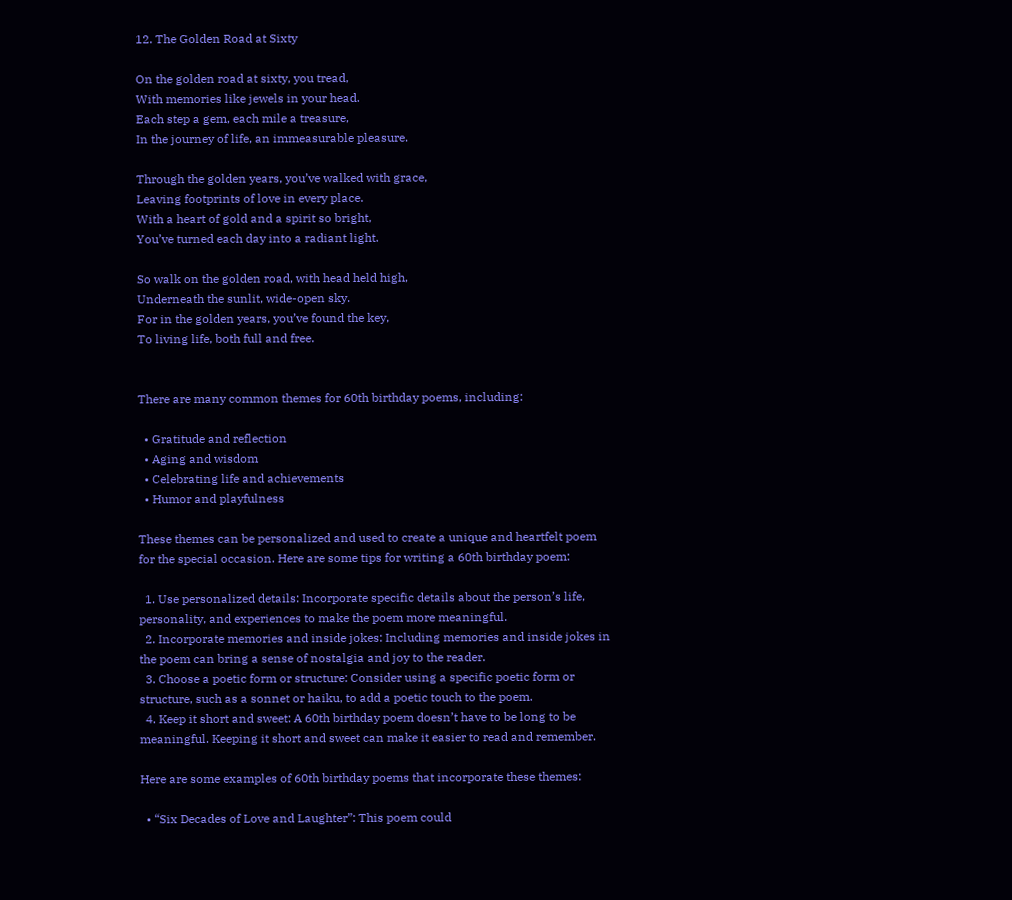12. The Golden Road at Sixty

On the golden road at sixty, you tread,
With memories like jewels in your head.
Each step a gem, each mile a treasure,
In the journey of life, an immeasurable pleasure.

Through the golden years, you’ve walked with grace,
Leaving footprints of love in every place.
With a heart of gold and a spirit so bright,
You’ve turned each day into a radiant light.

So walk on the golden road, with head held high,
Underneath the sunlit, wide-open sky.
For in the golden years, you’ve found the key,
To living life, both full and free.


There are many common themes for 60th birthday poems, including:

  • Gratitude and reflection
  • Aging and wisdom
  • Celebrating life and achievements
  • Humor and playfulness

These themes can be personalized and used to create a unique and heartfelt poem for the special occasion. Here are some tips for writing a 60th birthday poem:

  1. Use personalized details: Incorporate specific details about the person’s life, personality, and experiences to make the poem more meaningful.
  2. Incorporate memories and inside jokes: Including memories and inside jokes in the poem can bring a sense of nostalgia and joy to the reader.
  3. Choose a poetic form or structure: Consider using a specific poetic form or structure, such as a sonnet or haiku, to add a poetic touch to the poem.
  4. Keep it short and sweet: A 60th birthday poem doesn’t have to be long to be meaningful. Keeping it short and sweet can make it easier to read and remember.

Here are some examples of 60th birthday poems that incorporate these themes:

  • “Six Decades of Love and Laughter”: This poem could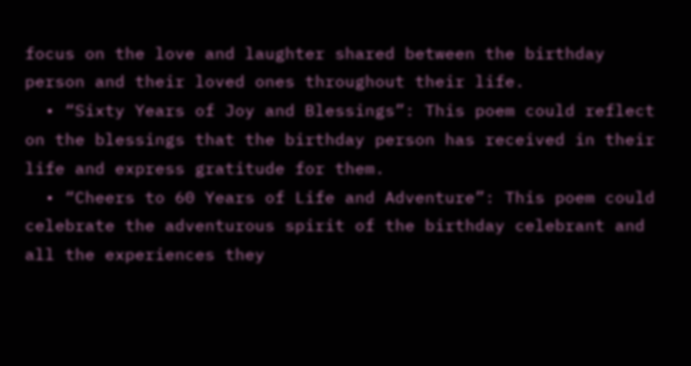focus on the love and laughter shared between the birthday person and their loved ones throughout their life.
  • “Sixty Years of Joy and Blessings”: This poem could reflect on the blessings that the birthday person has received in their life and express gratitude for them.
  • “Cheers to 60 Years of Life and Adventure”: This poem could celebrate the adventurous spirit of the birthday celebrant and all the experiences they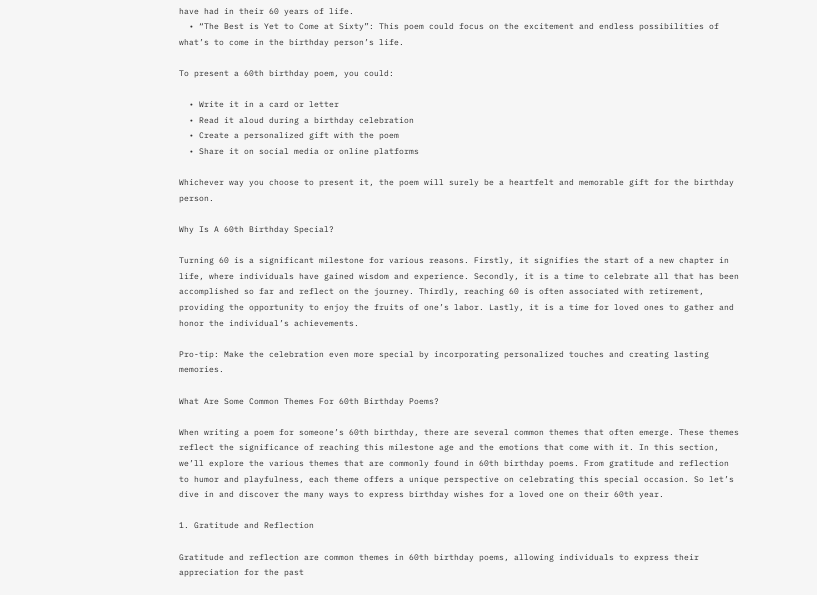have had in their 60 years of life.
  • “The Best is Yet to Come at Sixty”: This poem could focus on the excitement and endless possibilities of what’s to come in the birthday person’s life.

To present a 60th birthday poem, you could:

  • Write it in a card or letter
  • Read it aloud during a birthday celebration
  • Create a personalized gift with the poem
  • Share it on social media or online platforms

Whichever way you choose to present it, the poem will surely be a heartfelt and memorable gift for the birthday person.

Why Is A 60th Birthday Special?

Turning 60 is a significant milestone for various reasons. Firstly, it signifies the start of a new chapter in life, where individuals have gained wisdom and experience. Secondly, it is a time to celebrate all that has been accomplished so far and reflect on the journey. Thirdly, reaching 60 is often associated with retirement, providing the opportunity to enjoy the fruits of one’s labor. Lastly, it is a time for loved ones to gather and honor the individual’s achievements.

Pro-tip: Make the celebration even more special by incorporating personalized touches and creating lasting memories.

What Are Some Common Themes For 60th Birthday Poems?

When writing a poem for someone’s 60th birthday, there are several common themes that often emerge. These themes reflect the significance of reaching this milestone age and the emotions that come with it. In this section, we’ll explore the various themes that are commonly found in 60th birthday poems. From gratitude and reflection to humor and playfulness, each theme offers a unique perspective on celebrating this special occasion. So let’s dive in and discover the many ways to express birthday wishes for a loved one on their 60th year.

1. Gratitude and Reflection

Gratitude and reflection are common themes in 60th birthday poems, allowing individuals to express their appreciation for the past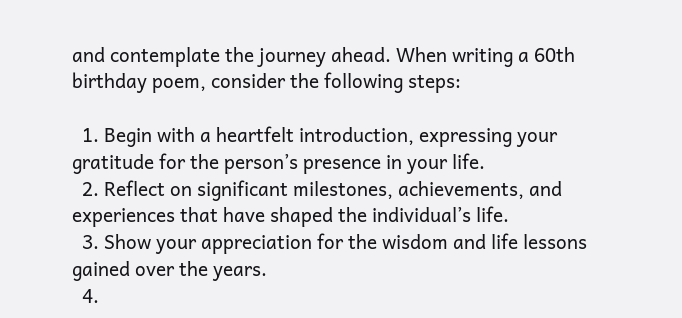and contemplate the journey ahead. When writing a 60th birthday poem, consider the following steps:

  1. Begin with a heartfelt introduction, expressing your gratitude for the person’s presence in your life.
  2. Reflect on significant milestones, achievements, and experiences that have shaped the individual’s life.
  3. Show your appreciation for the wisdom and life lessons gained over the years.
  4.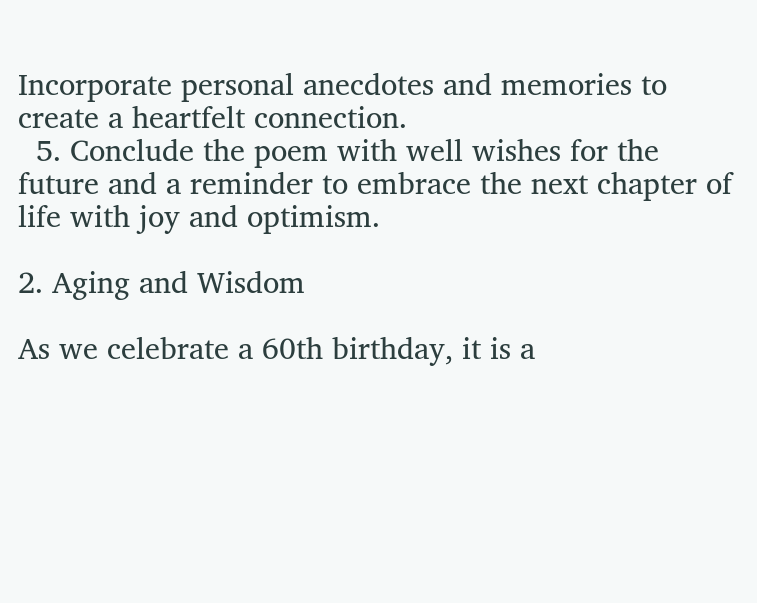Incorporate personal anecdotes and memories to create a heartfelt connection.
  5. Conclude the poem with well wishes for the future and a reminder to embrace the next chapter of life with joy and optimism.

2. Aging and Wisdom

As we celebrate a 60th birthday, it is a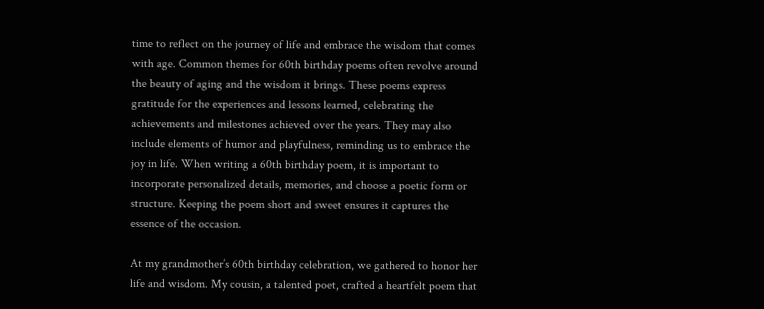time to reflect on the journey of life and embrace the wisdom that comes with age. Common themes for 60th birthday poems often revolve around the beauty of aging and the wisdom it brings. These poems express gratitude for the experiences and lessons learned, celebrating the achievements and milestones achieved over the years. They may also include elements of humor and playfulness, reminding us to embrace the joy in life. When writing a 60th birthday poem, it is important to incorporate personalized details, memories, and choose a poetic form or structure. Keeping the poem short and sweet ensures it captures the essence of the occasion.

At my grandmother’s 60th birthday celebration, we gathered to honor her life and wisdom. My cousin, a talented poet, crafted a heartfelt poem that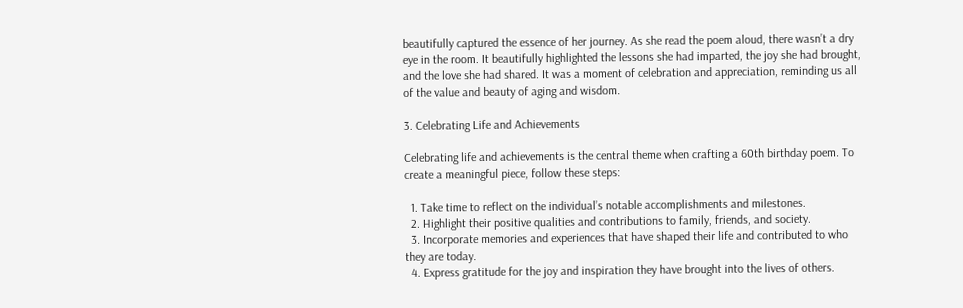beautifully captured the essence of her journey. As she read the poem aloud, there wasn’t a dry eye in the room. It beautifully highlighted the lessons she had imparted, the joy she had brought, and the love she had shared. It was a moment of celebration and appreciation, reminding us all of the value and beauty of aging and wisdom.

3. Celebrating Life and Achievements

Celebrating life and achievements is the central theme when crafting a 60th birthday poem. To create a meaningful piece, follow these steps:

  1. Take time to reflect on the individual’s notable accomplishments and milestones.
  2. Highlight their positive qualities and contributions to family, friends, and society.
  3. Incorporate memories and experiences that have shaped their life and contributed to who they are today.
  4. Express gratitude for the joy and inspiration they have brought into the lives of others.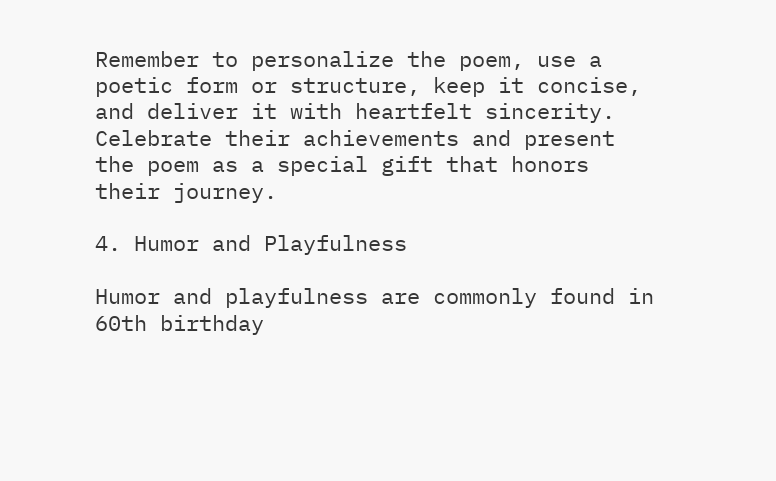Remember to personalize the poem, use a poetic form or structure, keep it concise, and deliver it with heartfelt sincerity. Celebrate their achievements and present the poem as a special gift that honors their journey.

4. Humor and Playfulness

Humor and playfulness are commonly found in 60th birthday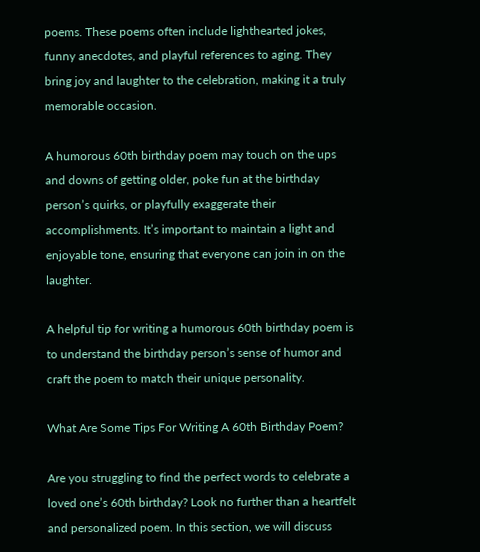poems. These poems often include lighthearted jokes, funny anecdotes, and playful references to aging. They bring joy and laughter to the celebration, making it a truly memorable occasion.

A humorous 60th birthday poem may touch on the ups and downs of getting older, poke fun at the birthday person’s quirks, or playfully exaggerate their accomplishments. It’s important to maintain a light and enjoyable tone, ensuring that everyone can join in on the laughter.

A helpful tip for writing a humorous 60th birthday poem is to understand the birthday person’s sense of humor and craft the poem to match their unique personality.

What Are Some Tips For Writing A 60th Birthday Poem?

Are you struggling to find the perfect words to celebrate a loved one’s 60th birthday? Look no further than a heartfelt and personalized poem. In this section, we will discuss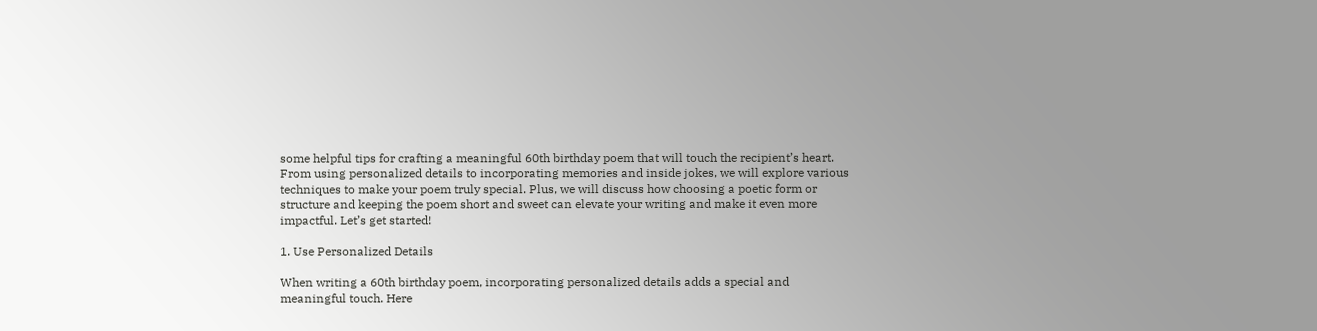some helpful tips for crafting a meaningful 60th birthday poem that will touch the recipient’s heart. From using personalized details to incorporating memories and inside jokes, we will explore various techniques to make your poem truly special. Plus, we will discuss how choosing a poetic form or structure and keeping the poem short and sweet can elevate your writing and make it even more impactful. Let’s get started!

1. Use Personalized Details

When writing a 60th birthday poem, incorporating personalized details adds a special and meaningful touch. Here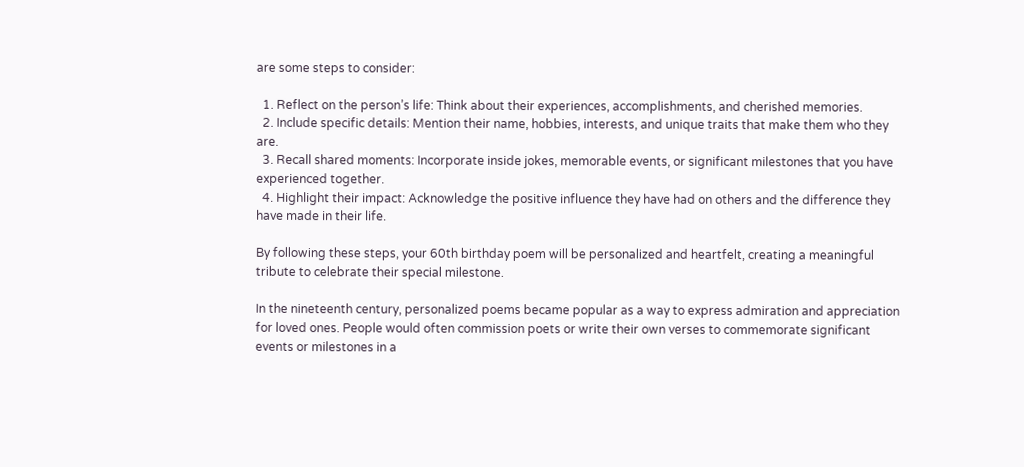are some steps to consider:

  1. Reflect on the person’s life: Think about their experiences, accomplishments, and cherished memories.
  2. Include specific details: Mention their name, hobbies, interests, and unique traits that make them who they are.
  3. Recall shared moments: Incorporate inside jokes, memorable events, or significant milestones that you have experienced together.
  4. Highlight their impact: Acknowledge the positive influence they have had on others and the difference they have made in their life.

By following these steps, your 60th birthday poem will be personalized and heartfelt, creating a meaningful tribute to celebrate their special milestone.

In the nineteenth century, personalized poems became popular as a way to express admiration and appreciation for loved ones. People would often commission poets or write their own verses to commemorate significant events or milestones in a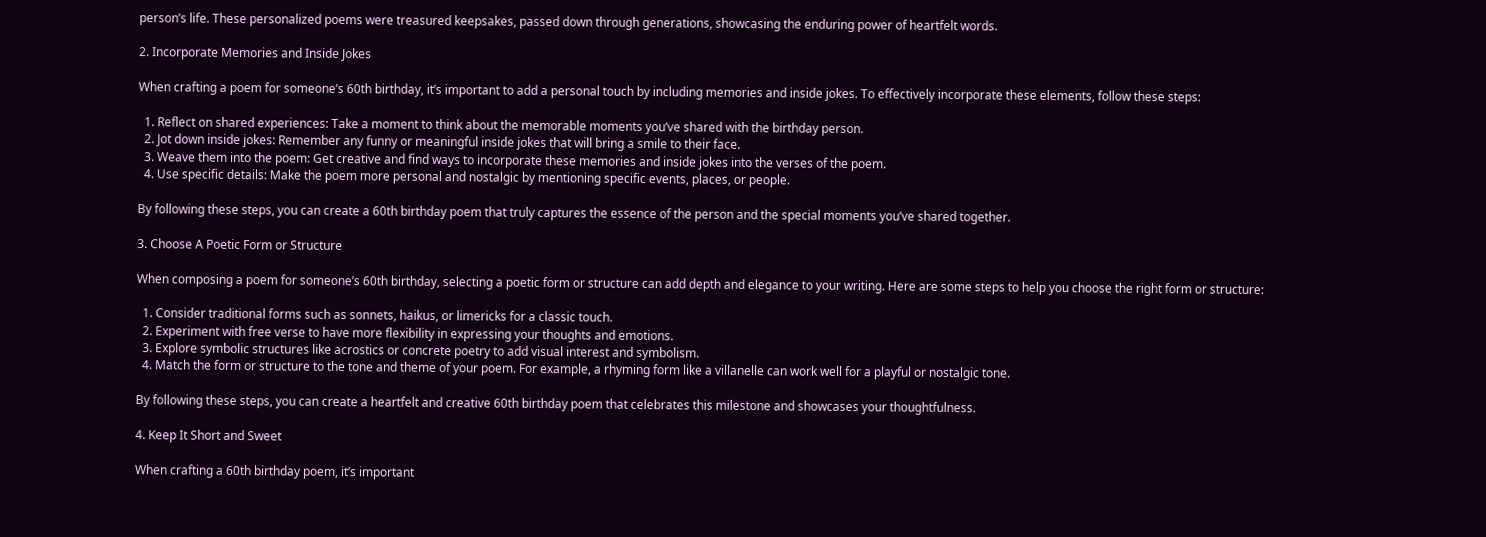person’s life. These personalized poems were treasured keepsakes, passed down through generations, showcasing the enduring power of heartfelt words.

2. Incorporate Memories and Inside Jokes

When crafting a poem for someone’s 60th birthday, it’s important to add a personal touch by including memories and inside jokes. To effectively incorporate these elements, follow these steps:

  1. Reflect on shared experiences: Take a moment to think about the memorable moments you’ve shared with the birthday person.
  2. Jot down inside jokes: Remember any funny or meaningful inside jokes that will bring a smile to their face.
  3. Weave them into the poem: Get creative and find ways to incorporate these memories and inside jokes into the verses of the poem.
  4. Use specific details: Make the poem more personal and nostalgic by mentioning specific events, places, or people.

By following these steps, you can create a 60th birthday poem that truly captures the essence of the person and the special moments you’ve shared together.

3. Choose A Poetic Form or Structure

When composing a poem for someone’s 60th birthday, selecting a poetic form or structure can add depth and elegance to your writing. Here are some steps to help you choose the right form or structure:

  1. Consider traditional forms such as sonnets, haikus, or limericks for a classic touch.
  2. Experiment with free verse to have more flexibility in expressing your thoughts and emotions.
  3. Explore symbolic structures like acrostics or concrete poetry to add visual interest and symbolism.
  4. Match the form or structure to the tone and theme of your poem. For example, a rhyming form like a villanelle can work well for a playful or nostalgic tone.

By following these steps, you can create a heartfelt and creative 60th birthday poem that celebrates this milestone and showcases your thoughtfulness.

4. Keep It Short and Sweet

When crafting a 60th birthday poem, it’s important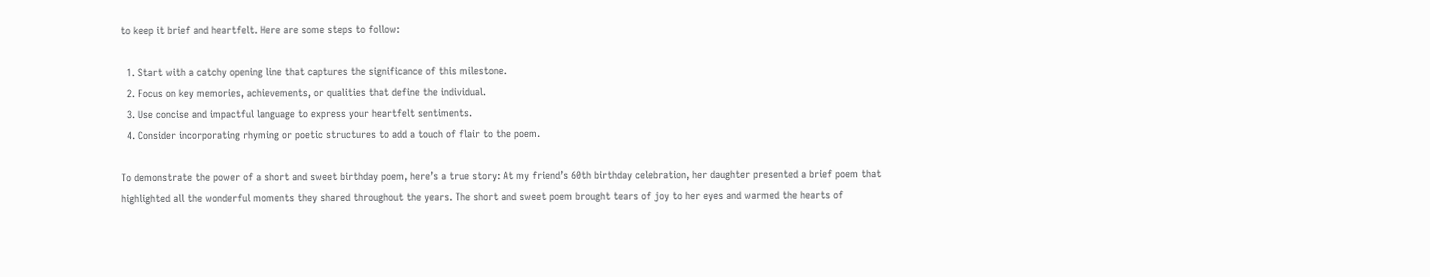to keep it brief and heartfelt. Here are some steps to follow:

  1. Start with a catchy opening line that captures the significance of this milestone.
  2. Focus on key memories, achievements, or qualities that define the individual.
  3. Use concise and impactful language to express your heartfelt sentiments.
  4. Consider incorporating rhyming or poetic structures to add a touch of flair to the poem.

To demonstrate the power of a short and sweet birthday poem, here’s a true story: At my friend’s 60th birthday celebration, her daughter presented a brief poem that highlighted all the wonderful moments they shared throughout the years. The short and sweet poem brought tears of joy to her eyes and warmed the hearts of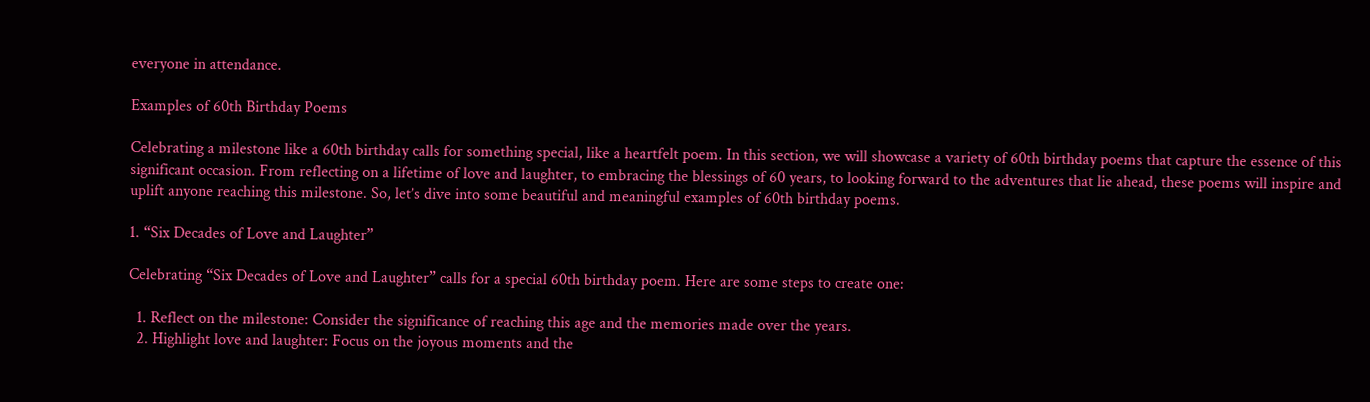everyone in attendance.

Examples of 60th Birthday Poems

Celebrating a milestone like a 60th birthday calls for something special, like a heartfelt poem. In this section, we will showcase a variety of 60th birthday poems that capture the essence of this significant occasion. From reflecting on a lifetime of love and laughter, to embracing the blessings of 60 years, to looking forward to the adventures that lie ahead, these poems will inspire and uplift anyone reaching this milestone. So, let’s dive into some beautiful and meaningful examples of 60th birthday poems.

1. “Six Decades of Love and Laughter”

Celebrating “Six Decades of Love and Laughter” calls for a special 60th birthday poem. Here are some steps to create one:

  1. Reflect on the milestone: Consider the significance of reaching this age and the memories made over the years.
  2. Highlight love and laughter: Focus on the joyous moments and the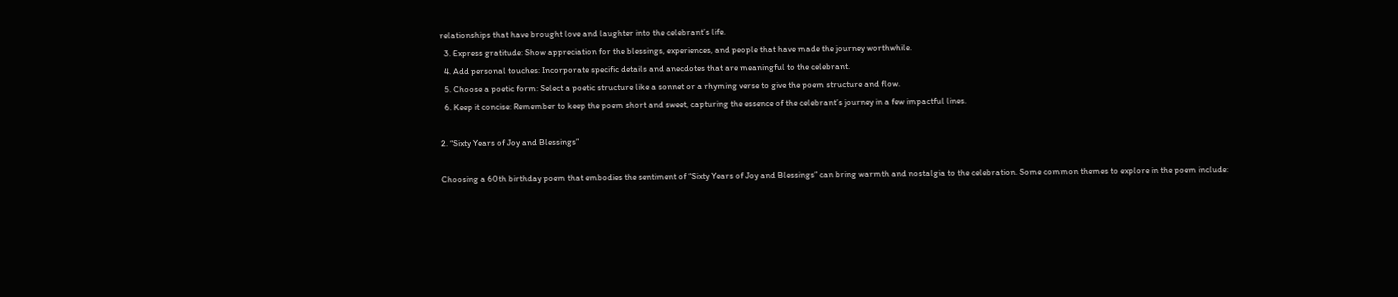relationships that have brought love and laughter into the celebrant’s life.
  3. Express gratitude: Show appreciation for the blessings, experiences, and people that have made the journey worthwhile.
  4. Add personal touches: Incorporate specific details and anecdotes that are meaningful to the celebrant.
  5. Choose a poetic form: Select a poetic structure like a sonnet or a rhyming verse to give the poem structure and flow.
  6. Keep it concise: Remember to keep the poem short and sweet, capturing the essence of the celebrant’s journey in a few impactful lines.

2. “Sixty Years of Joy and Blessings”

Choosing a 60th birthday poem that embodies the sentiment of “Sixty Years of Joy and Blessings” can bring warmth and nostalgia to the celebration. Some common themes to explore in the poem include: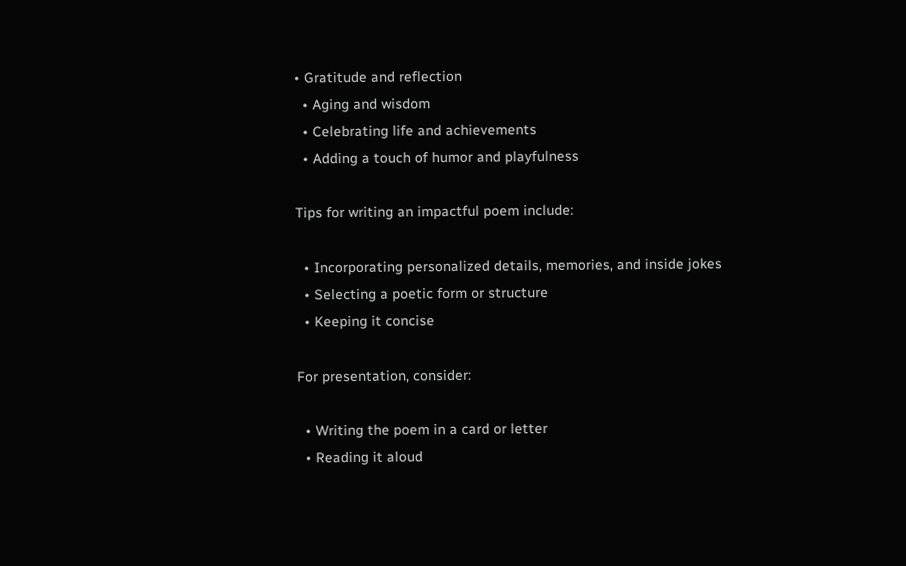• Gratitude and reflection
  • Aging and wisdom
  • Celebrating life and achievements
  • Adding a touch of humor and playfulness

Tips for writing an impactful poem include:

  • Incorporating personalized details, memories, and inside jokes
  • Selecting a poetic form or structure
  • Keeping it concise

For presentation, consider:

  • Writing the poem in a card or letter
  • Reading it aloud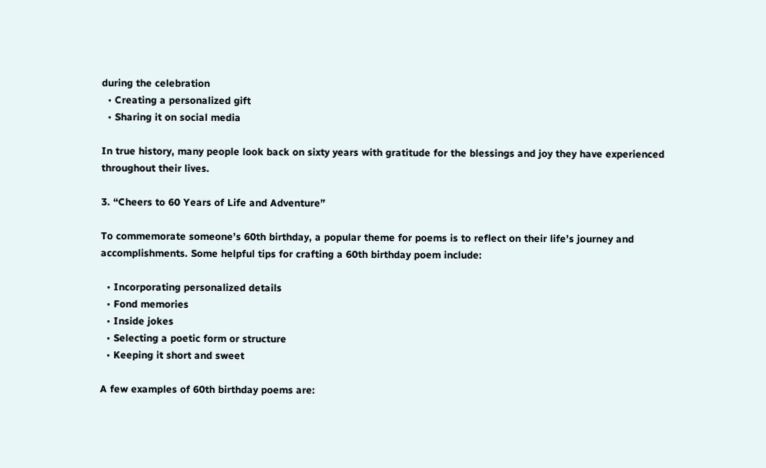during the celebration
  • Creating a personalized gift
  • Sharing it on social media

In true history, many people look back on sixty years with gratitude for the blessings and joy they have experienced throughout their lives.

3. “Cheers to 60 Years of Life and Adventure”

To commemorate someone’s 60th birthday, a popular theme for poems is to reflect on their life’s journey and accomplishments. Some helpful tips for crafting a 60th birthday poem include:

  • Incorporating personalized details
  • Fond memories
  • Inside jokes
  • Selecting a poetic form or structure
  • Keeping it short and sweet

A few examples of 60th birthday poems are: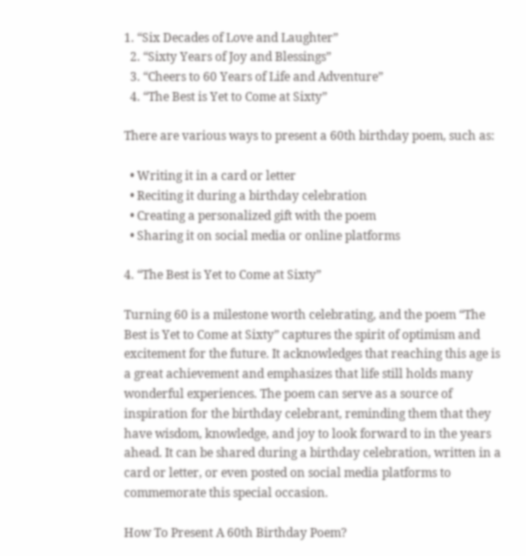1. “Six Decades of Love and Laughter”
  2. “Sixty Years of Joy and Blessings”
  3. “Cheers to 60 Years of Life and Adventure”
  4. “The Best is Yet to Come at Sixty”

There are various ways to present a 60th birthday poem, such as:

  • Writing it in a card or letter
  • Reciting it during a birthday celebration
  • Creating a personalized gift with the poem
  • Sharing it on social media or online platforms

4. “The Best is Yet to Come at Sixty”

Turning 60 is a milestone worth celebrating, and the poem “The Best is Yet to Come at Sixty” captures the spirit of optimism and excitement for the future. It acknowledges that reaching this age is a great achievement and emphasizes that life still holds many wonderful experiences. The poem can serve as a source of inspiration for the birthday celebrant, reminding them that they have wisdom, knowledge, and joy to look forward to in the years ahead. It can be shared during a birthday celebration, written in a card or letter, or even posted on social media platforms to commemorate this special occasion.

How To Present A 60th Birthday Poem?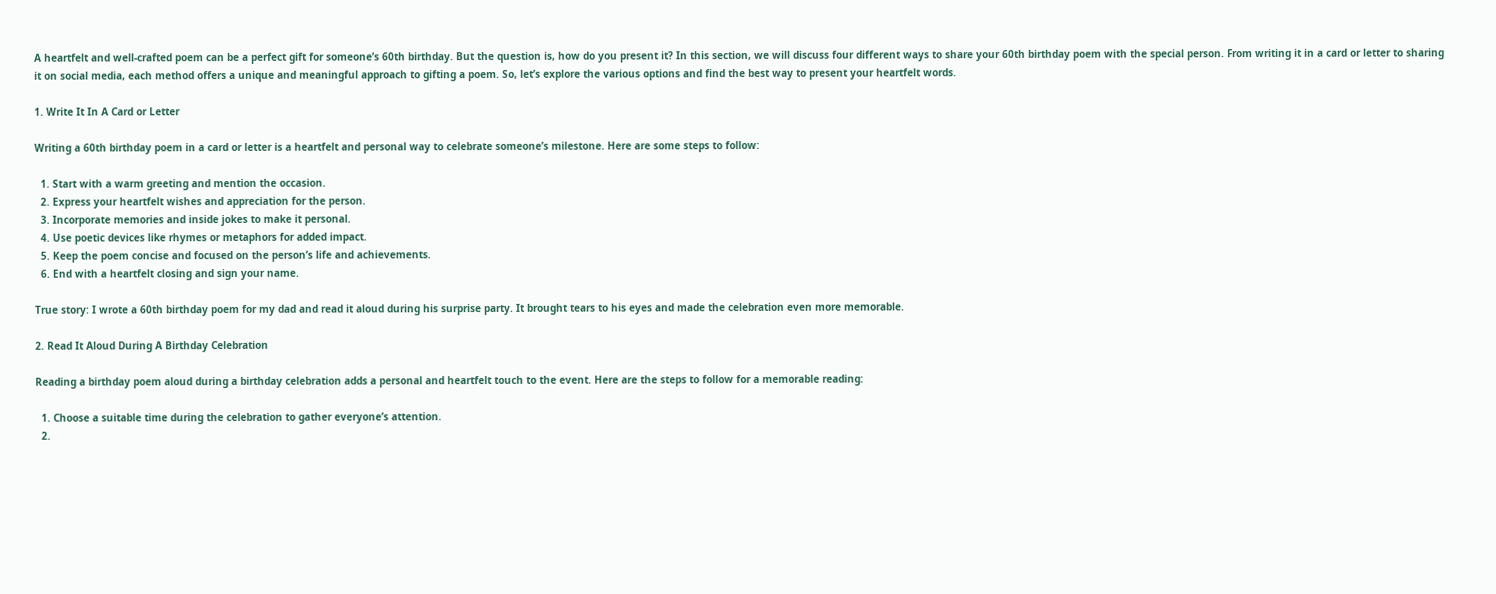A heartfelt and well-crafted poem can be a perfect gift for someone’s 60th birthday. But the question is, how do you present it? In this section, we will discuss four different ways to share your 60th birthday poem with the special person. From writing it in a card or letter to sharing it on social media, each method offers a unique and meaningful approach to gifting a poem. So, let’s explore the various options and find the best way to present your heartfelt words.

1. Write It In A Card or Letter

Writing a 60th birthday poem in a card or letter is a heartfelt and personal way to celebrate someone’s milestone. Here are some steps to follow:

  1. Start with a warm greeting and mention the occasion.
  2. Express your heartfelt wishes and appreciation for the person.
  3. Incorporate memories and inside jokes to make it personal.
  4. Use poetic devices like rhymes or metaphors for added impact.
  5. Keep the poem concise and focused on the person’s life and achievements.
  6. End with a heartfelt closing and sign your name.

True story: I wrote a 60th birthday poem for my dad and read it aloud during his surprise party. It brought tears to his eyes and made the celebration even more memorable.

2. Read It Aloud During A Birthday Celebration

Reading a birthday poem aloud during a birthday celebration adds a personal and heartfelt touch to the event. Here are the steps to follow for a memorable reading:

  1. Choose a suitable time during the celebration to gather everyone’s attention.
  2.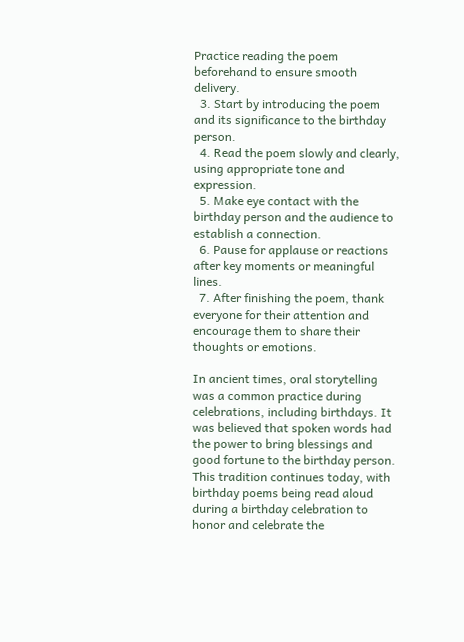Practice reading the poem beforehand to ensure smooth delivery.
  3. Start by introducing the poem and its significance to the birthday person.
  4. Read the poem slowly and clearly, using appropriate tone and expression.
  5. Make eye contact with the birthday person and the audience to establish a connection.
  6. Pause for applause or reactions after key moments or meaningful lines.
  7. After finishing the poem, thank everyone for their attention and encourage them to share their thoughts or emotions.

In ancient times, oral storytelling was a common practice during celebrations, including birthdays. It was believed that spoken words had the power to bring blessings and good fortune to the birthday person. This tradition continues today, with birthday poems being read aloud during a birthday celebration to honor and celebrate the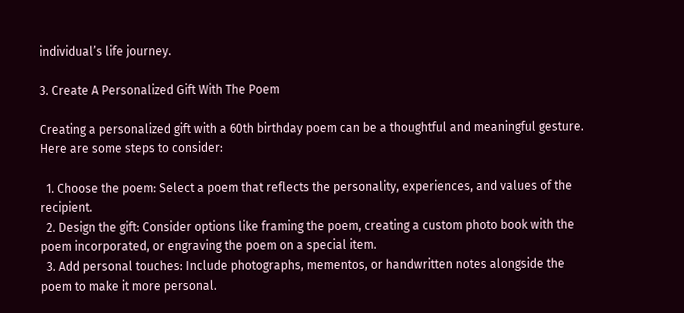individual’s life journey.

3. Create A Personalized Gift With The Poem

Creating a personalized gift with a 60th birthday poem can be a thoughtful and meaningful gesture. Here are some steps to consider:

  1. Choose the poem: Select a poem that reflects the personality, experiences, and values of the recipient.
  2. Design the gift: Consider options like framing the poem, creating a custom photo book with the poem incorporated, or engraving the poem on a special item.
  3. Add personal touches: Include photographs, mementos, or handwritten notes alongside the poem to make it more personal.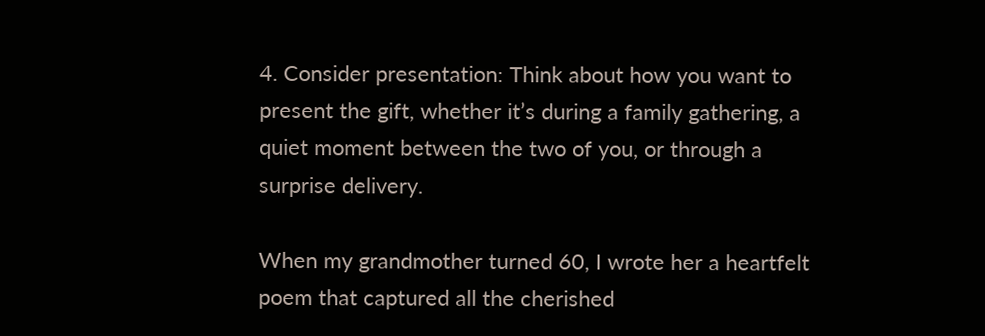4. Consider presentation: Think about how you want to present the gift, whether it’s during a family gathering, a quiet moment between the two of you, or through a surprise delivery.

When my grandmother turned 60, I wrote her a heartfelt poem that captured all the cherished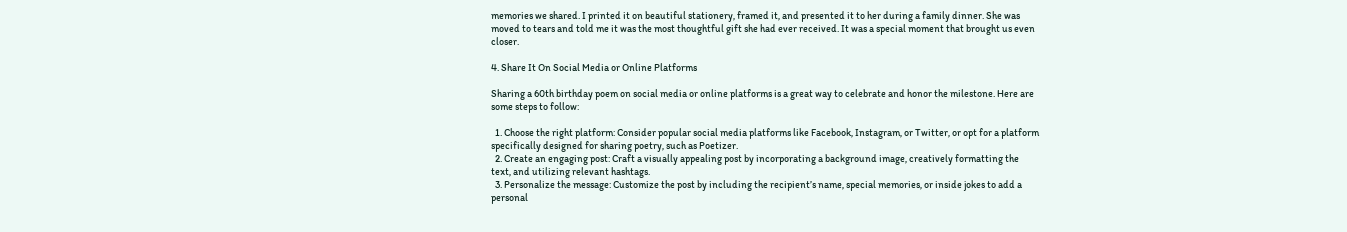memories we shared. I printed it on beautiful stationery, framed it, and presented it to her during a family dinner. She was moved to tears and told me it was the most thoughtful gift she had ever received. It was a special moment that brought us even closer.

4. Share It On Social Media or Online Platforms

Sharing a 60th birthday poem on social media or online platforms is a great way to celebrate and honor the milestone. Here are some steps to follow:

  1. Choose the right platform: Consider popular social media platforms like Facebook, Instagram, or Twitter, or opt for a platform specifically designed for sharing poetry, such as Poetizer.
  2. Create an engaging post: Craft a visually appealing post by incorporating a background image, creatively formatting the text, and utilizing relevant hashtags.
  3. Personalize the message: Customize the post by including the recipient’s name, special memories, or inside jokes to add a personal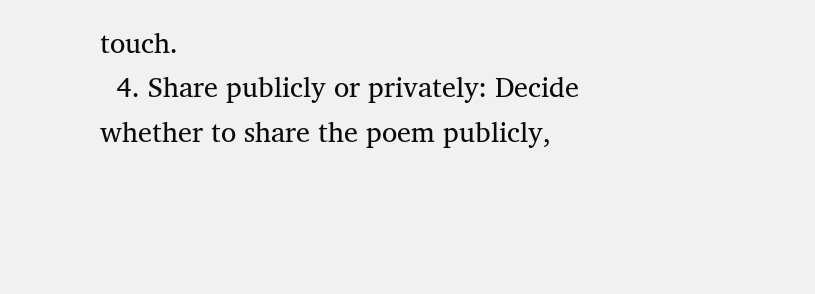touch.
  4. Share publicly or privately: Decide whether to share the poem publicly,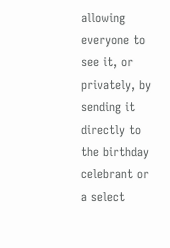allowing everyone to see it, or privately, by sending it directly to the birthday celebrant or a select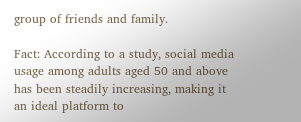group of friends and family.

Fact: According to a study, social media usage among adults aged 50 and above has been steadily increasing, making it an ideal platform to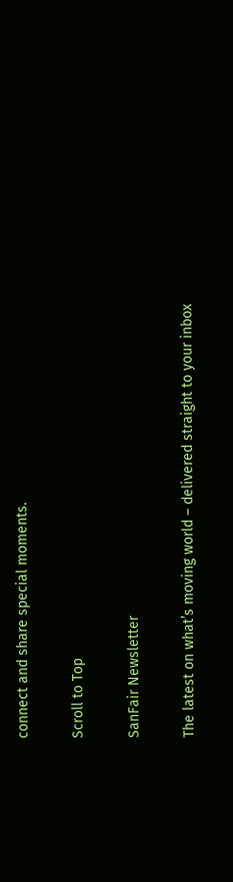connect and share special moments.

Scroll to Top

SanFair Newsletter

The latest on what’s moving world – delivered straight to your inbox